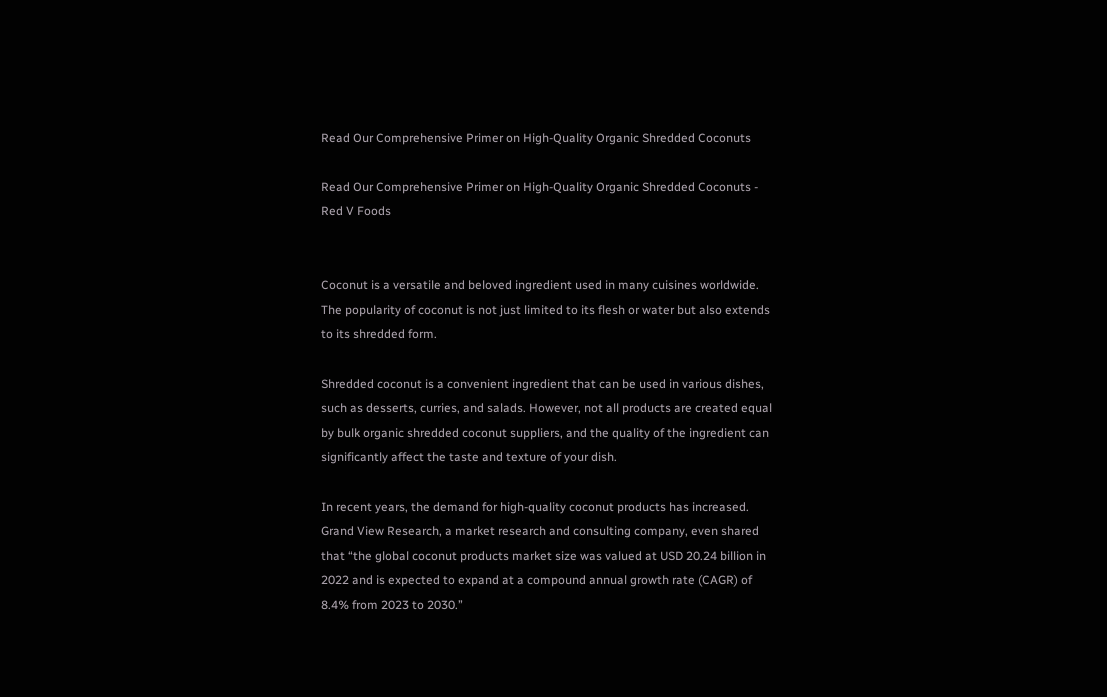Read Our Comprehensive Primer on High-Quality Organic Shredded Coconuts

Read Our Comprehensive Primer on High-Quality Organic Shredded Coconuts - Red V Foods


Coconut is a versatile and beloved ingredient used in many cuisines worldwide. The popularity of coconut is not just limited to its flesh or water but also extends to its shredded form.

Shredded coconut is a convenient ingredient that can be used in various dishes, such as desserts, curries, and salads. However, not all products are created equal by bulk organic shredded coconut suppliers, and the quality of the ingredient can significantly affect the taste and texture of your dish.

In recent years, the demand for high-quality coconut products has increased. Grand View Research, a market research and consulting company, even shared that “the global coconut products market size was valued at USD 20.24 billion in 2022 and is expected to expand at a compound annual growth rate (CAGR) of 8.4% from 2023 to 2030.”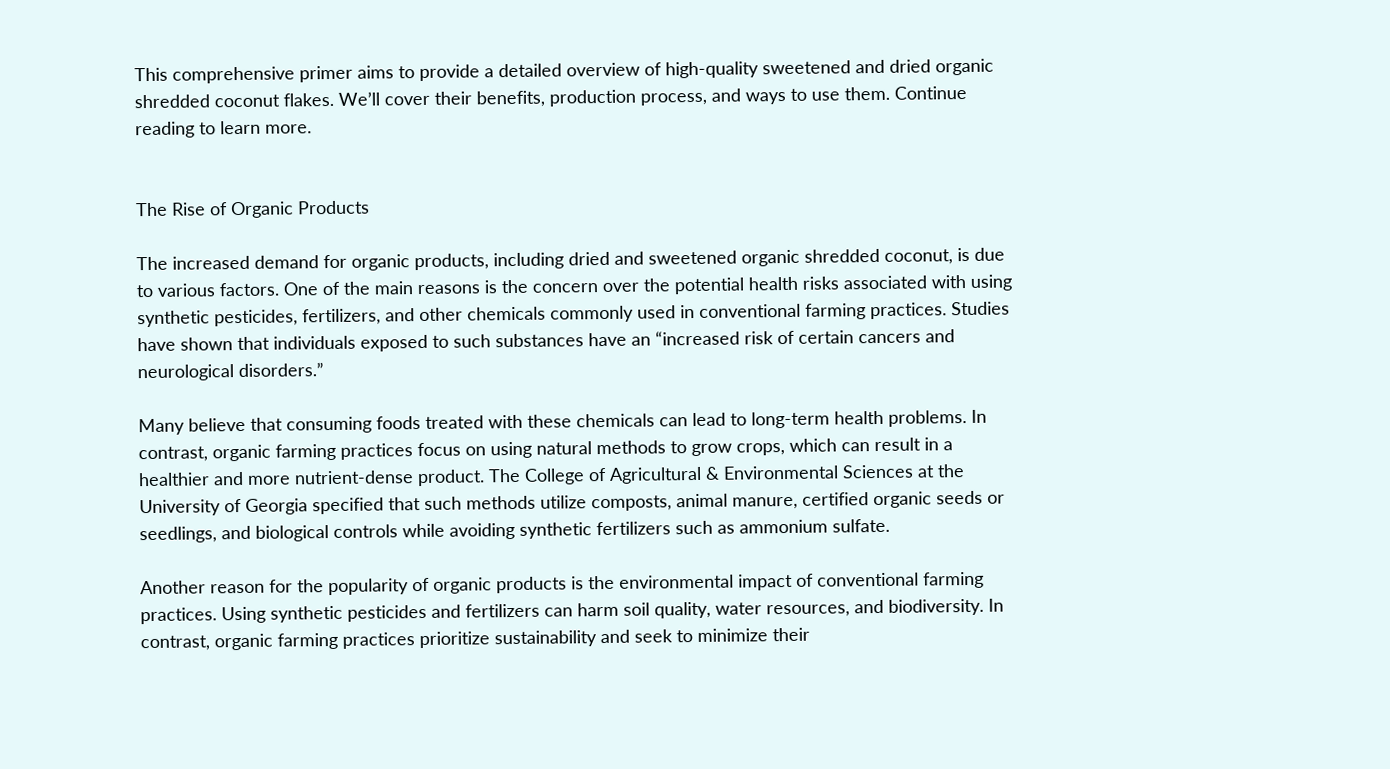This comprehensive primer aims to provide a detailed overview of high-quality sweetened and dried organic shredded coconut flakes. We’ll cover their benefits, production process, and ways to use them. Continue reading to learn more.


The Rise of Organic Products

The increased demand for organic products, including dried and sweetened organic shredded coconut, is due to various factors. One of the main reasons is the concern over the potential health risks associated with using synthetic pesticides, fertilizers, and other chemicals commonly used in conventional farming practices. Studies have shown that individuals exposed to such substances have an “increased risk of certain cancers and neurological disorders.”

Many believe that consuming foods treated with these chemicals can lead to long-term health problems. In contrast, organic farming practices focus on using natural methods to grow crops, which can result in a healthier and more nutrient-dense product. The College of Agricultural & Environmental Sciences at the University of Georgia specified that such methods utilize composts, animal manure, certified organic seeds or seedlings, and biological controls while avoiding synthetic fertilizers such as ammonium sulfate.

Another reason for the popularity of organic products is the environmental impact of conventional farming practices. Using synthetic pesticides and fertilizers can harm soil quality, water resources, and biodiversity. In contrast, organic farming practices prioritize sustainability and seek to minimize their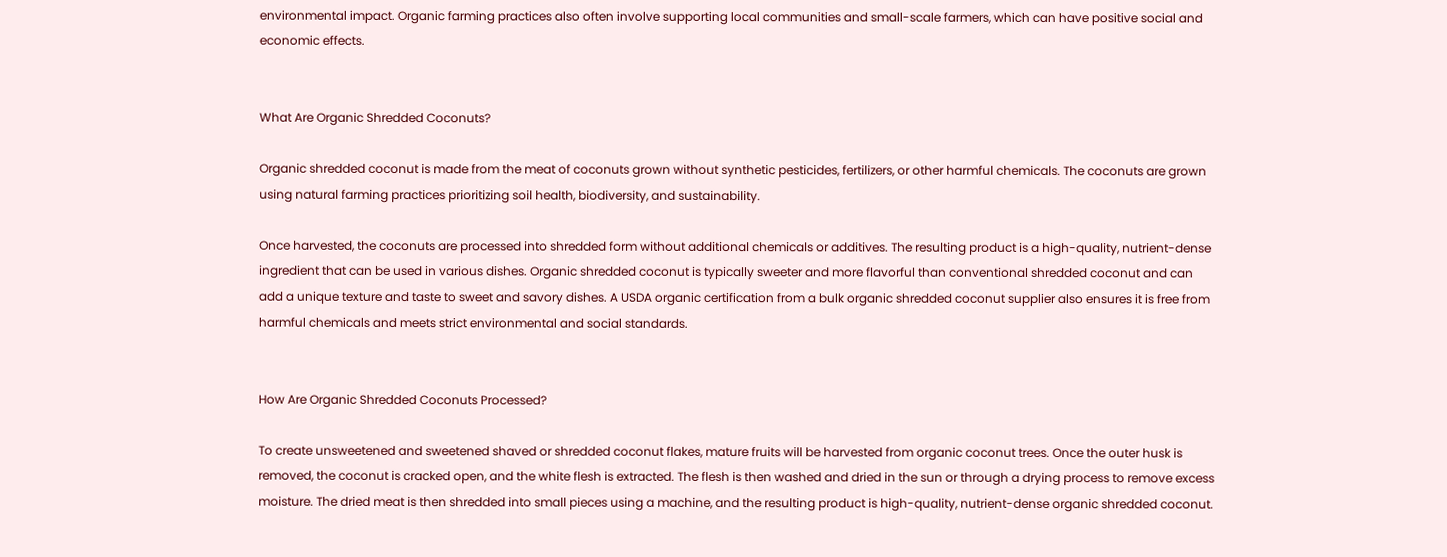environmental impact. Organic farming practices also often involve supporting local communities and small-scale farmers, which can have positive social and economic effects.


What Are Organic Shredded Coconuts?

Organic shredded coconut is made from the meat of coconuts grown without synthetic pesticides, fertilizers, or other harmful chemicals. The coconuts are grown using natural farming practices prioritizing soil health, biodiversity, and sustainability.

Once harvested, the coconuts are processed into shredded form without additional chemicals or additives. The resulting product is a high-quality, nutrient-dense ingredient that can be used in various dishes. Organic shredded coconut is typically sweeter and more flavorful than conventional shredded coconut and can add a unique texture and taste to sweet and savory dishes. A USDA organic certification from a bulk organic shredded coconut supplier also ensures it is free from harmful chemicals and meets strict environmental and social standards.


How Are Organic Shredded Coconuts Processed?

To create unsweetened and sweetened shaved or shredded coconut flakes, mature fruits will be harvested from organic coconut trees. Once the outer husk is removed, the coconut is cracked open, and the white flesh is extracted. The flesh is then washed and dried in the sun or through a drying process to remove excess moisture. The dried meat is then shredded into small pieces using a machine, and the resulting product is high-quality, nutrient-dense organic shredded coconut.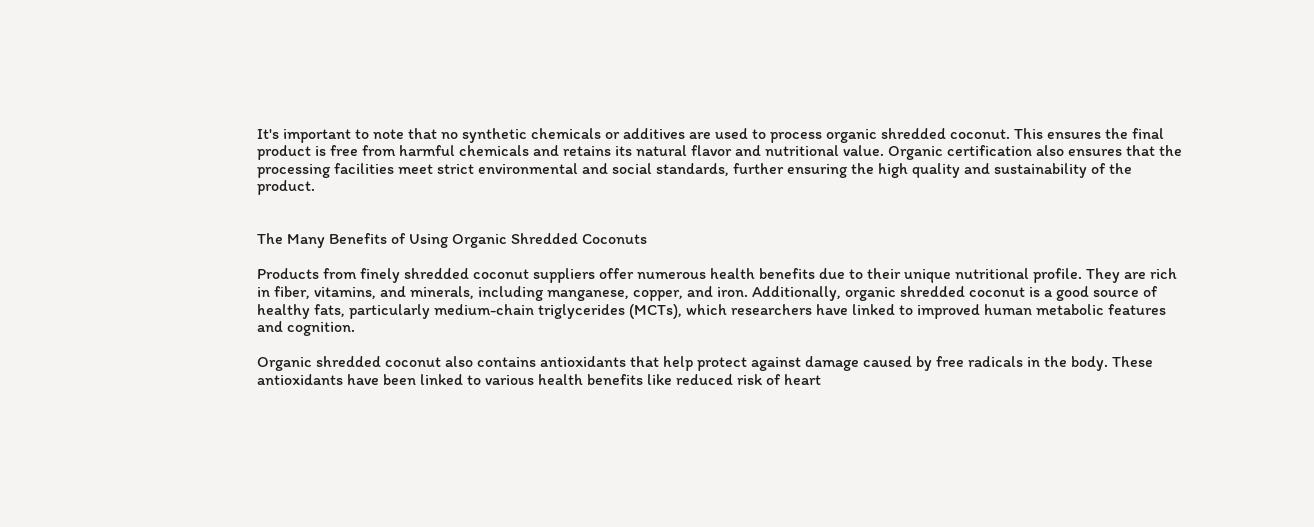It's important to note that no synthetic chemicals or additives are used to process organic shredded coconut. This ensures the final product is free from harmful chemicals and retains its natural flavor and nutritional value. Organic certification also ensures that the processing facilities meet strict environmental and social standards, further ensuring the high quality and sustainability of the product.


The Many Benefits of Using Organic Shredded Coconuts

Products from finely shredded coconut suppliers offer numerous health benefits due to their unique nutritional profile. They are rich in fiber, vitamins, and minerals, including manganese, copper, and iron. Additionally, organic shredded coconut is a good source of healthy fats, particularly medium-chain triglycerides (MCTs), which researchers have linked to improved human metabolic features and cognition.

Organic shredded coconut also contains antioxidants that help protect against damage caused by free radicals in the body. These antioxidants have been linked to various health benefits like reduced risk of heart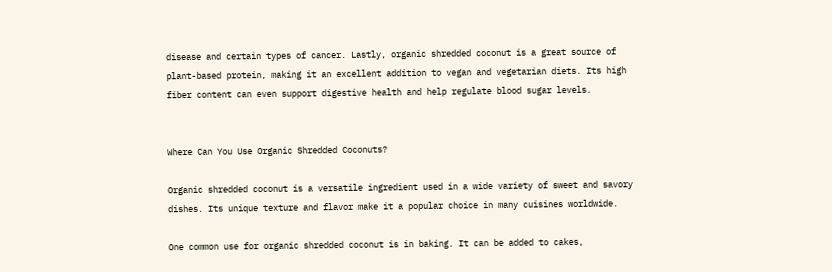disease and certain types of cancer. Lastly, organic shredded coconut is a great source of plant-based protein, making it an excellent addition to vegan and vegetarian diets. Its high fiber content can even support digestive health and help regulate blood sugar levels.


Where Can You Use Organic Shredded Coconuts?

Organic shredded coconut is a versatile ingredient used in a wide variety of sweet and savory dishes. Its unique texture and flavor make it a popular choice in many cuisines worldwide.

One common use for organic shredded coconut is in baking. It can be added to cakes,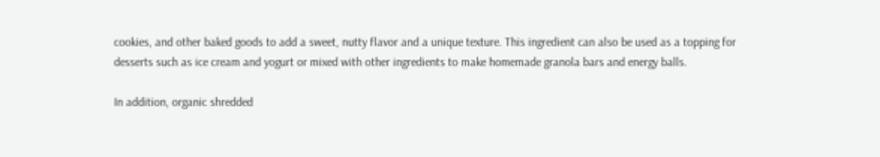cookies, and other baked goods to add a sweet, nutty flavor and a unique texture. This ingredient can also be used as a topping for desserts such as ice cream and yogurt or mixed with other ingredients to make homemade granola bars and energy balls.

In addition, organic shredded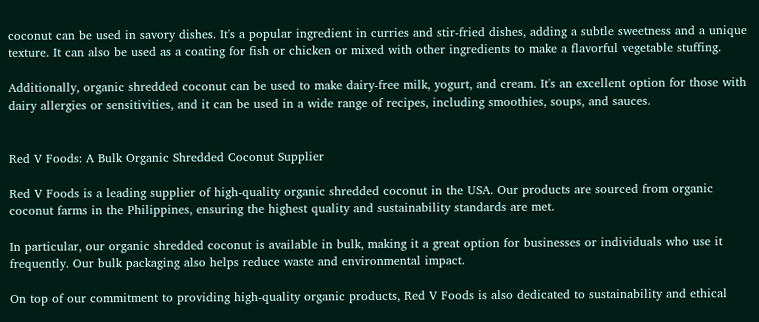coconut can be used in savory dishes. It's a popular ingredient in curries and stir-fried dishes, adding a subtle sweetness and a unique texture. It can also be used as a coating for fish or chicken or mixed with other ingredients to make a flavorful vegetable stuffing.

Additionally, organic shredded coconut can be used to make dairy-free milk, yogurt, and cream. It's an excellent option for those with dairy allergies or sensitivities, and it can be used in a wide range of recipes, including smoothies, soups, and sauces.


Red V Foods: A Bulk Organic Shredded Coconut Supplier

Red V Foods is a leading supplier of high-quality organic shredded coconut in the USA. Our products are sourced from organic coconut farms in the Philippines, ensuring the highest quality and sustainability standards are met.

In particular, our organic shredded coconut is available in bulk, making it a great option for businesses or individuals who use it frequently. Our bulk packaging also helps reduce waste and environmental impact.

On top of our commitment to providing high-quality organic products, Red V Foods is also dedicated to sustainability and ethical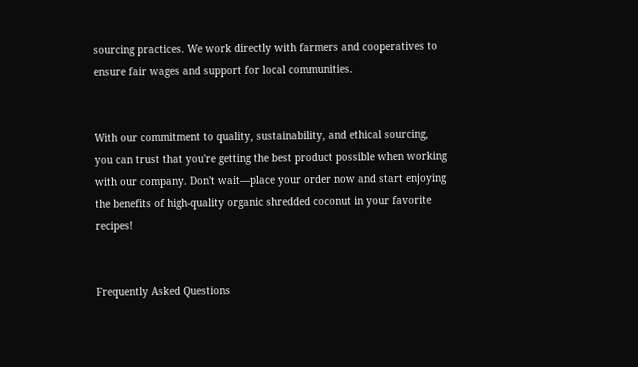sourcing practices. We work directly with farmers and cooperatives to ensure fair wages and support for local communities.


With our commitment to quality, sustainability, and ethical sourcing, you can trust that you're getting the best product possible when working with our company. Don't wait—place your order now and start enjoying the benefits of high-quality organic shredded coconut in your favorite recipes!


Frequently Asked Questions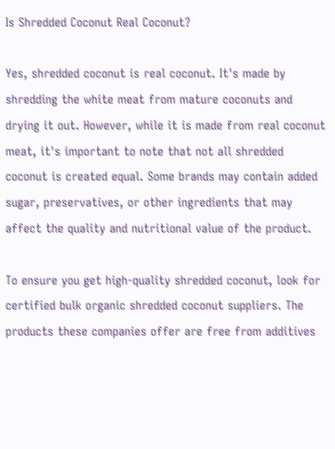Is Shredded Coconut Real Coconut?

Yes, shredded coconut is real coconut. It's made by shredding the white meat from mature coconuts and drying it out. However, while it is made from real coconut meat, it's important to note that not all shredded coconut is created equal. Some brands may contain added sugar, preservatives, or other ingredients that may affect the quality and nutritional value of the product.

To ensure you get high-quality shredded coconut, look for certified bulk organic shredded coconut suppliers. The products these companies offer are free from additives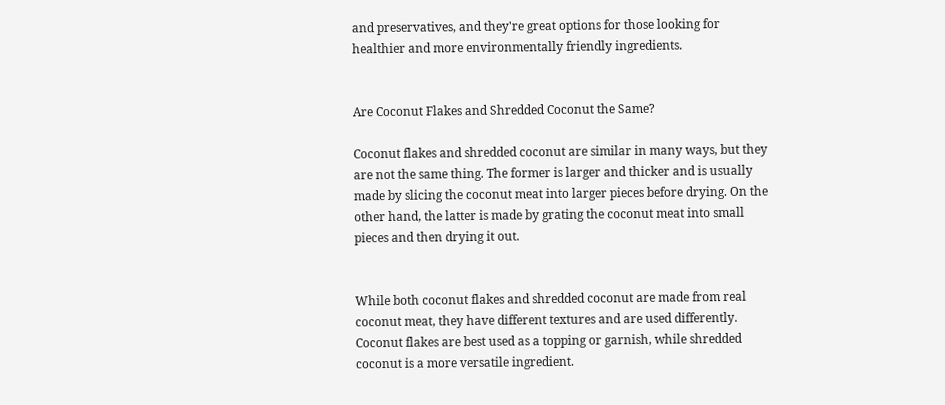and preservatives, and they're great options for those looking for healthier and more environmentally friendly ingredients.


Are Coconut Flakes and Shredded Coconut the Same?

Coconut flakes and shredded coconut are similar in many ways, but they are not the same thing. The former is larger and thicker and is usually made by slicing the coconut meat into larger pieces before drying. On the other hand, the latter is made by grating the coconut meat into small pieces and then drying it out.


While both coconut flakes and shredded coconut are made from real coconut meat, they have different textures and are used differently. Coconut flakes are best used as a topping or garnish, while shredded coconut is a more versatile ingredient.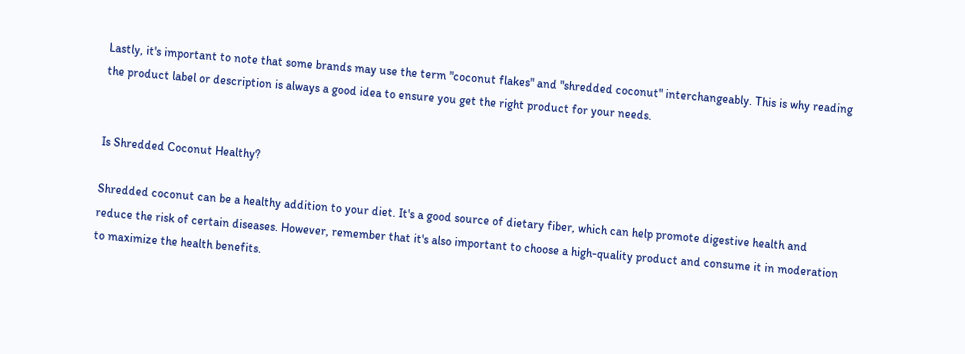Lastly, it's important to note that some brands may use the term "coconut flakes" and "shredded coconut" interchangeably. This is why reading the product label or description is always a good idea to ensure you get the right product for your needs.


Is Shredded Coconut Healthy?

Shredded coconut can be a healthy addition to your diet. It's a good source of dietary fiber, which can help promote digestive health and reduce the risk of certain diseases. However, remember that it's also important to choose a high-quality product and consume it in moderation to maximize the health benefits.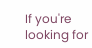If you're looking for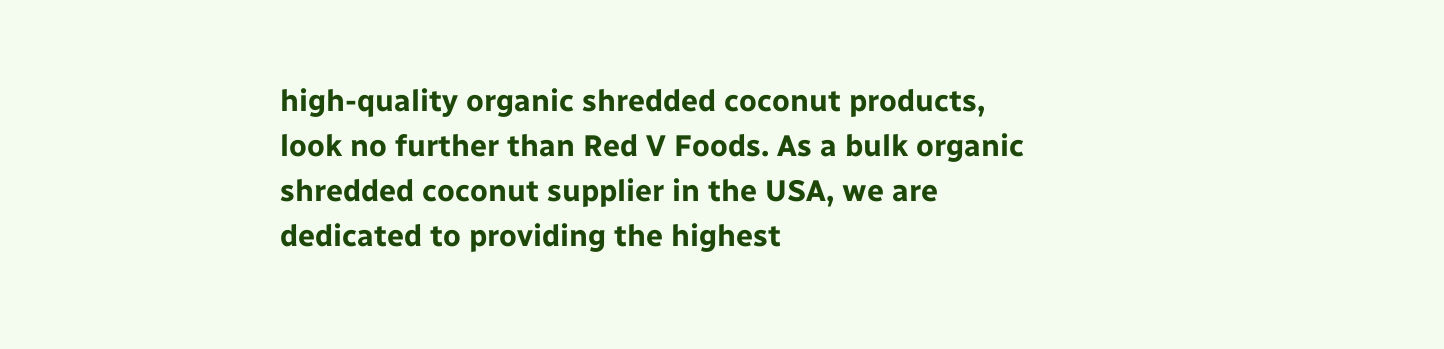high-quality organic shredded coconut products, look no further than Red V Foods. As a bulk organic shredded coconut supplier in the USA, we are dedicated to providing the highest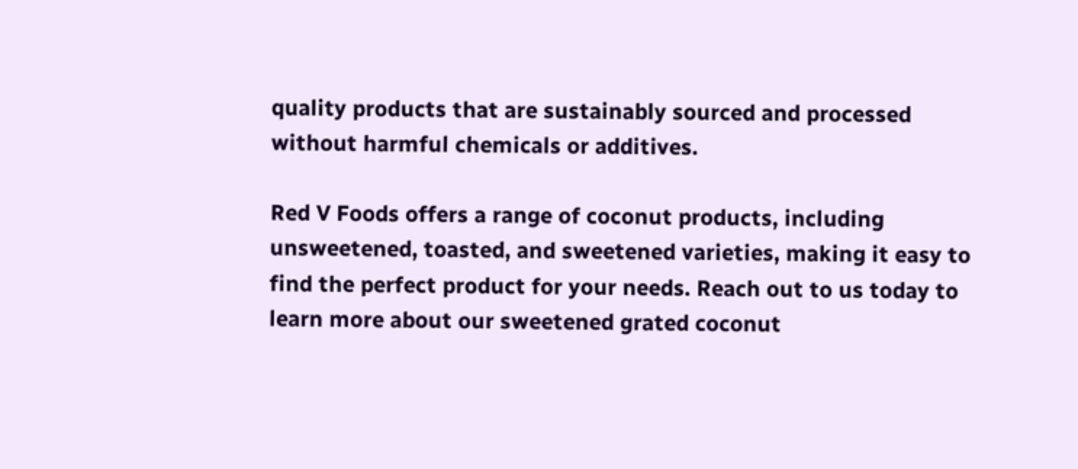quality products that are sustainably sourced and processed without harmful chemicals or additives.

Red V Foods offers a range of coconut products, including unsweetened, toasted, and sweetened varieties, making it easy to find the perfect product for your needs. Reach out to us today to learn more about our sweetened grated coconut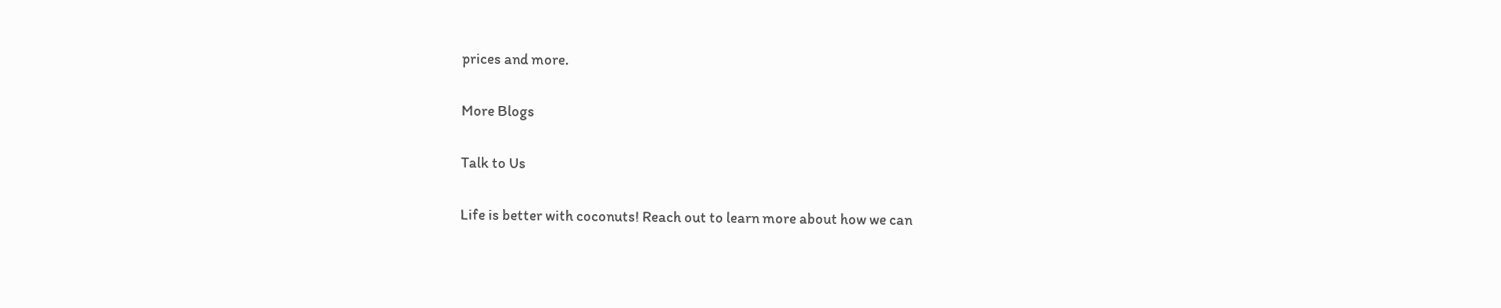prices and more.

More Blogs

Talk to Us

Life is better with coconuts! Reach out to learn more about how we can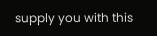supply you with this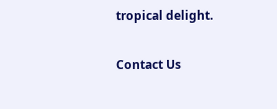tropical delight.

Contact Us